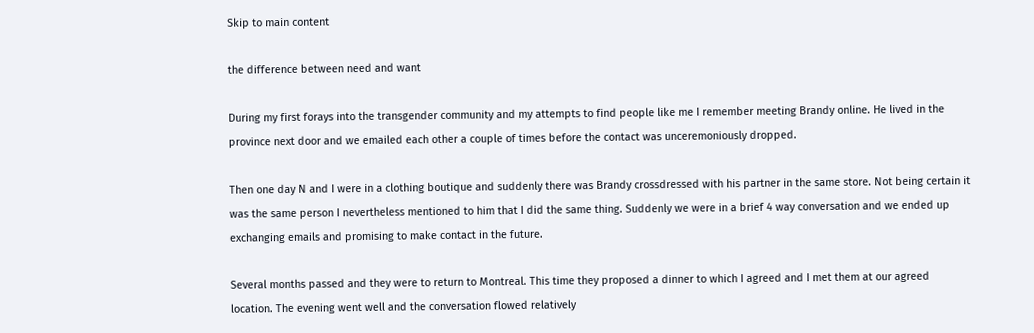Skip to main content

the difference between need and want

During my first forays into the transgender community and my attempts to find people like me I remember meeting Brandy online. He lived in the province next door and we emailed each other a couple of times before the contact was unceremoniously dropped.

Then one day N and I were in a clothing boutique and suddenly there was Brandy crossdressed with his partner in the same store. Not being certain it was the same person I nevertheless mentioned to him that I did the same thing. Suddenly we were in a brief 4 way conversation and we ended up exchanging emails and promising to make contact in the future.

Several months passed and they were to return to Montreal. This time they proposed a dinner to which I agreed and I met them at our agreed location. The evening went well and the conversation flowed relatively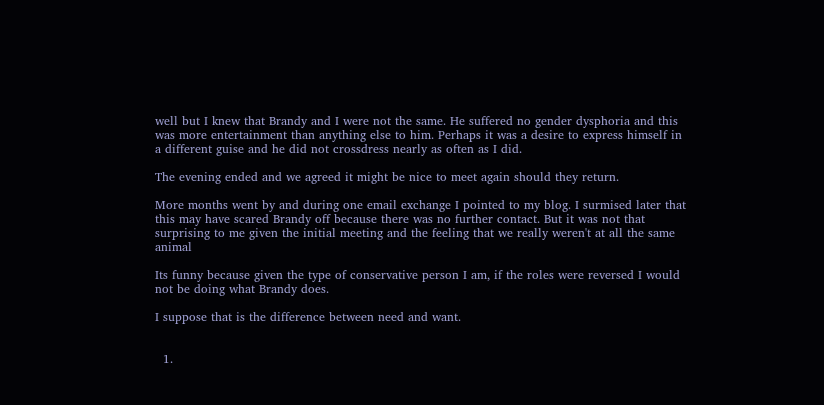well but I knew that Brandy and I were not the same. He suffered no gender dysphoria and this was more entertainment than anything else to him. Perhaps it was a desire to express himself in a different guise and he did not crossdress nearly as often as I did.

The evening ended and we agreed it might be nice to meet again should they return.

More months went by and during one email exchange I pointed to my blog. I surmised later that this may have scared Brandy off because there was no further contact. But it was not that surprising to me given the initial meeting and the feeling that we really weren't at all the same animal

Its funny because given the type of conservative person I am, if the roles were reversed I would not be doing what Brandy does.

I suppose that is the difference between need and want.


  1.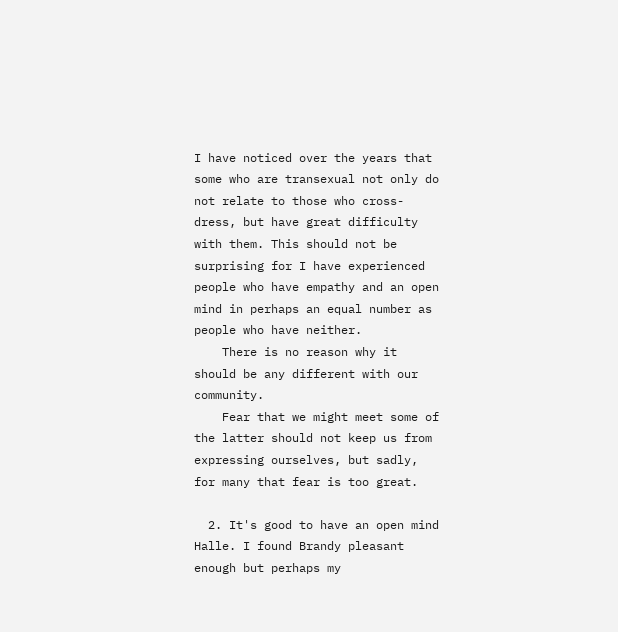I have noticed over the years that some who are transexual not only do not relate to those who cross-dress, but have great difficulty with them. This should not be surprising for I have experienced people who have empathy and an open mind in perhaps an equal number as people who have neither.
    There is no reason why it should be any different with our community.
    Fear that we might meet some of the latter should not keep us from expressing ourselves, but sadly, for many that fear is too great.

  2. It's good to have an open mind Halle. I found Brandy pleasant enough but perhaps my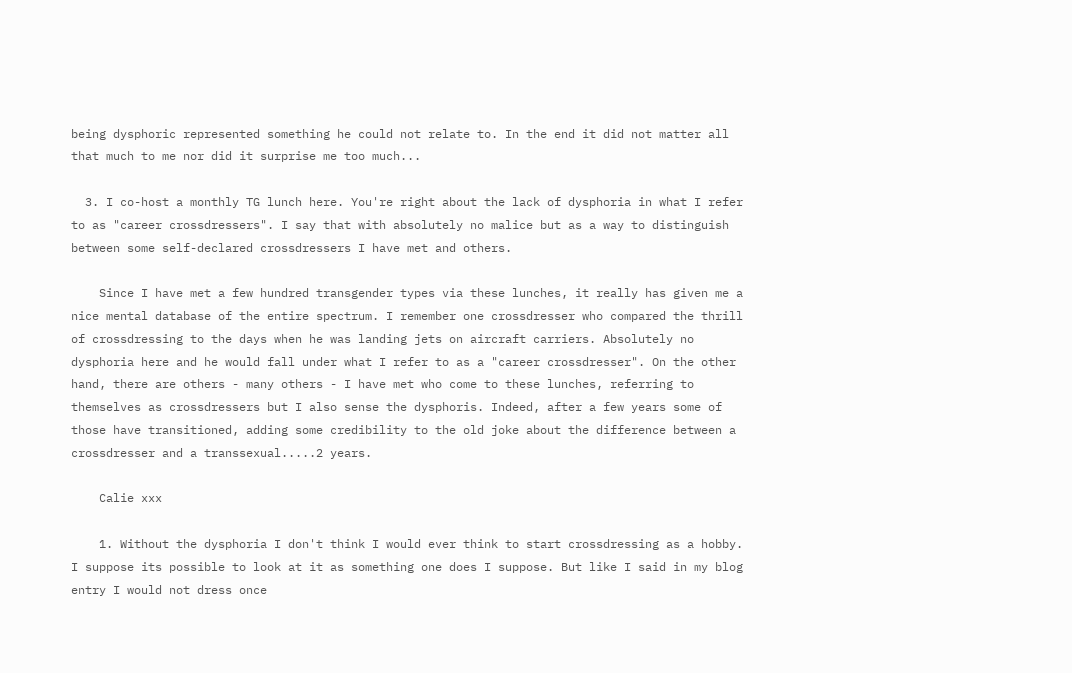being dysphoric represented something he could not relate to. In the end it did not matter all that much to me nor did it surprise me too much...

  3. I co-host a monthly TG lunch here. You're right about the lack of dysphoria in what I refer to as "career crossdressers". I say that with absolutely no malice but as a way to distinguish between some self-declared crossdressers I have met and others.

    Since I have met a few hundred transgender types via these lunches, it really has given me a nice mental database of the entire spectrum. I remember one crossdresser who compared the thrill of crossdressing to the days when he was landing jets on aircraft carriers. Absolutely no dysphoria here and he would fall under what I refer to as a "career crossdresser". On the other hand, there are others - many others - I have met who come to these lunches, referring to themselves as crossdressers but I also sense the dysphoris. Indeed, after a few years some of those have transitioned, adding some credibility to the old joke about the difference between a crossdresser and a transsexual.....2 years.

    Calie xxx

    1. Without the dysphoria I don't think I would ever think to start crossdressing as a hobby. I suppose its possible to look at it as something one does I suppose. But like I said in my blog entry I would not dress once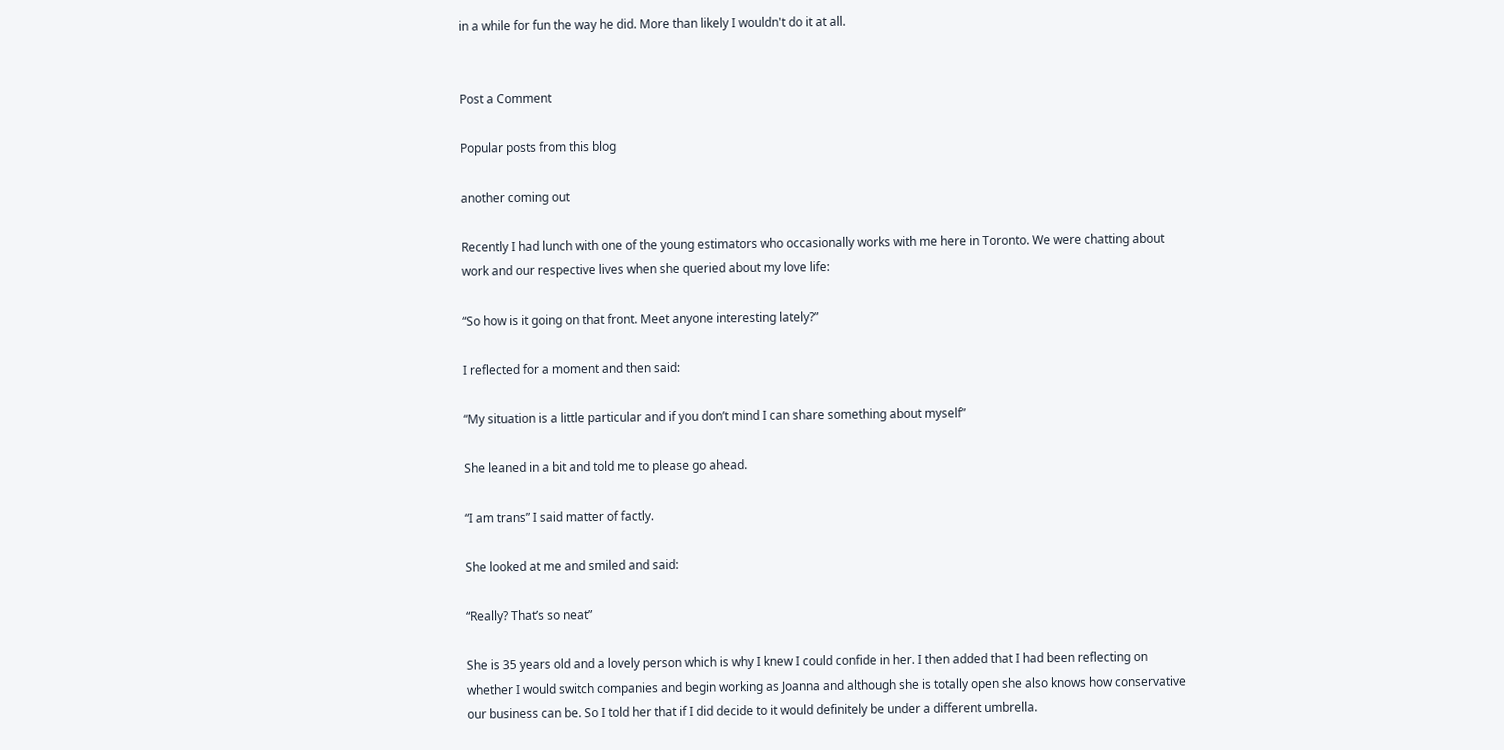in a while for fun the way he did. More than likely I wouldn't do it at all.


Post a Comment

Popular posts from this blog

another coming out

Recently I had lunch with one of the young estimators who occasionally works with me here in Toronto. We were chatting about work and our respective lives when she queried about my love life:

“So how is it going on that front. Meet anyone interesting lately?”

I reflected for a moment and then said:

“My situation is a little particular and if you don’t mind I can share something about myself”

She leaned in a bit and told me to please go ahead.

“I am trans” I said matter of factly.

She looked at me and smiled and said:

“Really? That’s so neat”

She is 35 years old and a lovely person which is why I knew I could confide in her. I then added that I had been reflecting on whether I would switch companies and begin working as Joanna and although she is totally open she also knows how conservative our business can be. So I told her that if I did decide to it would definitely be under a different umbrella.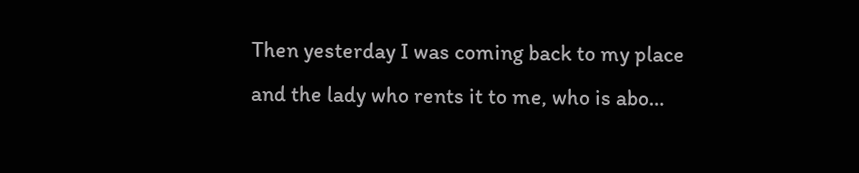Then yesterday I was coming back to my place and the lady who rents it to me, who is abo…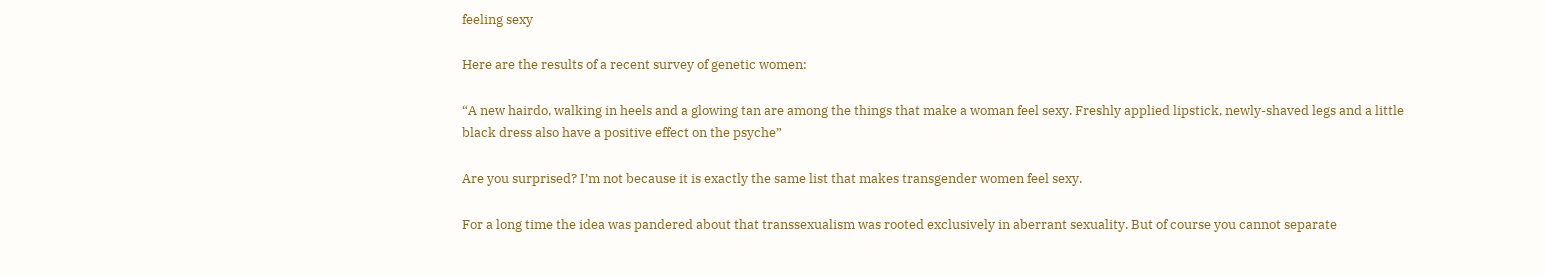feeling sexy

Here are the results of a recent survey of genetic women:

“A new hairdo, walking in heels and a glowing tan are among the things that make a woman feel sexy. Freshly applied lipstick, newly-shaved legs and a little black dress also have a positive effect on the psyche”

Are you surprised? I’m not because it is exactly the same list that makes transgender women feel sexy.

For a long time the idea was pandered about that transsexualism was rooted exclusively in aberrant sexuality. But of course you cannot separate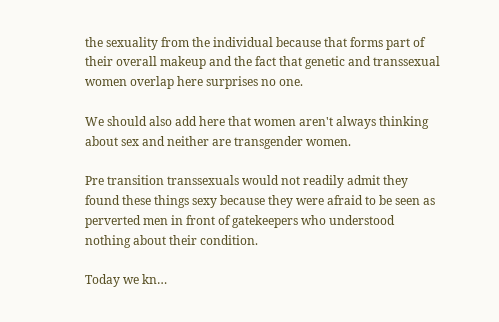the sexuality from the individual because that forms part of their overall makeup and the fact that genetic and transsexual women overlap here surprises no one.

We should also add here that women aren't always thinking about sex and neither are transgender women.

Pre transition transsexuals would not readily admit they found these things sexy because they were afraid to be seen as perverted men in front of gatekeepers who understood nothing about their condition.

Today we kn…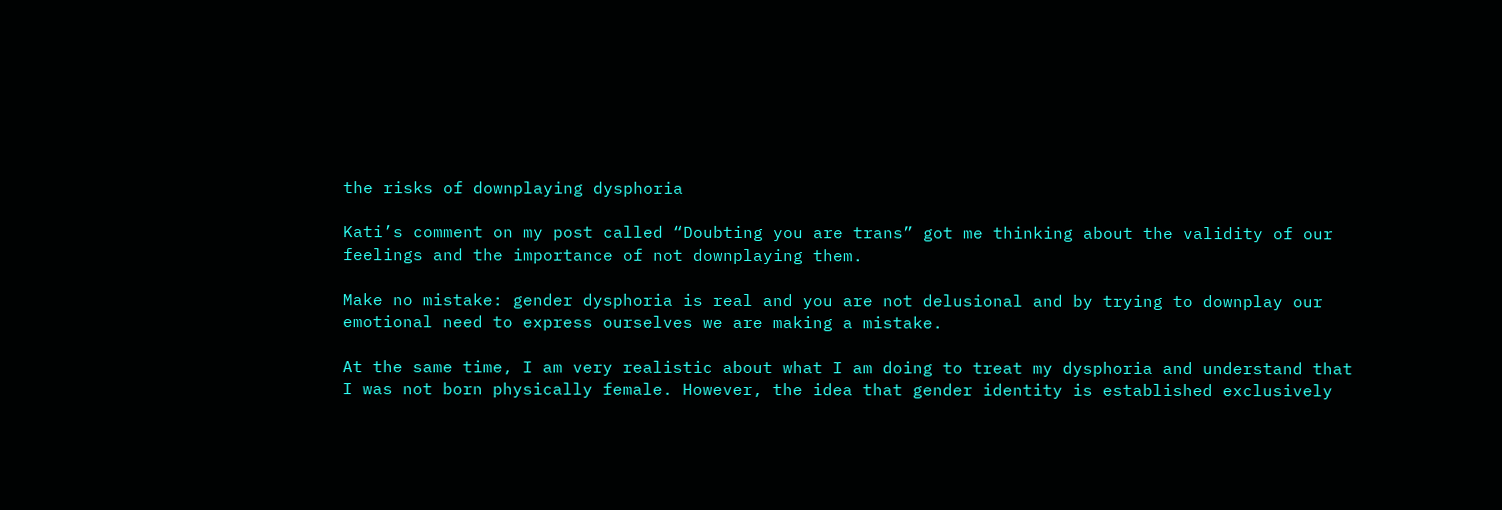the risks of downplaying dysphoria

Kati’s comment on my post called “Doubting you are trans” got me thinking about the validity of our feelings and the importance of not downplaying them.

Make no mistake: gender dysphoria is real and you are not delusional and by trying to downplay our emotional need to express ourselves we are making a mistake.

At the same time, I am very realistic about what I am doing to treat my dysphoria and understand that I was not born physically female. However, the idea that gender identity is established exclusively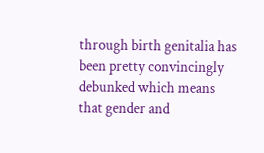through birth genitalia has been pretty convincingly debunked which means that gender and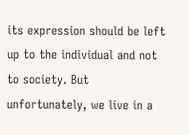its expression should be left up to the individual and not to society. But unfortunately, we live in a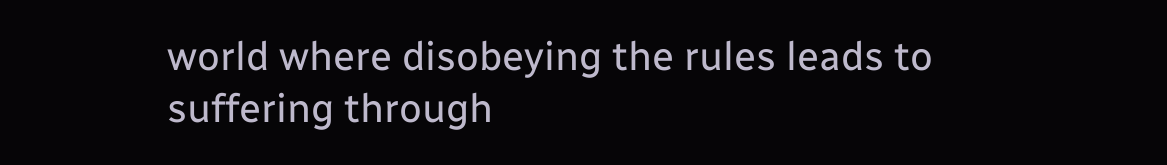world where disobeying the rules leads to suffering through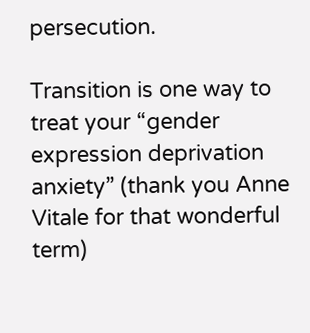persecution.

Transition is one way to treat your “gender expression deprivation anxiety” (thank you Anne Vitale for that wonderful term)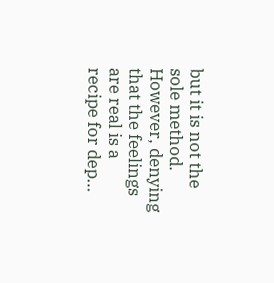but it is not the sole method. However, denying that the feelings are real is a recipe for dep…